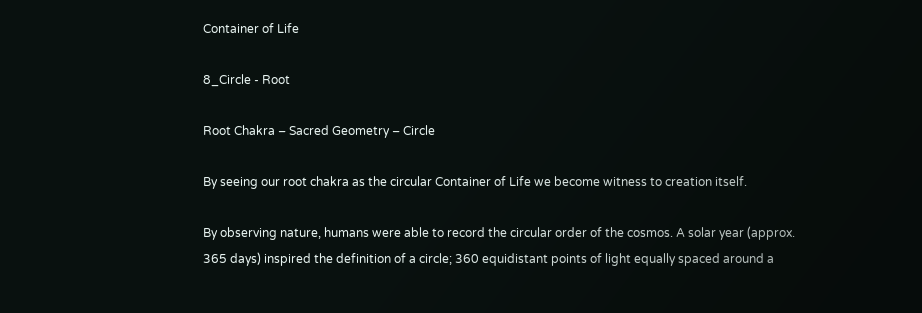Container of Life

8_Circle - Root

Root Chakra – Sacred Geometry – Circle

By seeing our root chakra as the circular Container of Life we become witness to creation itself.

By observing nature, humans were able to record the circular order of the cosmos. A solar year (approx. 365 days) inspired the definition of a circle; 360 equidistant points of light equally spaced around a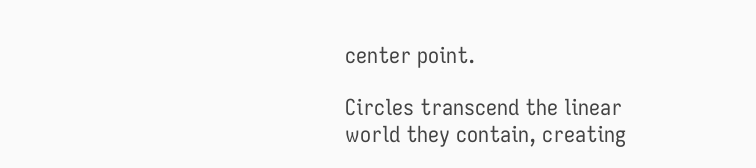center point.

Circles transcend the linear world they contain, creating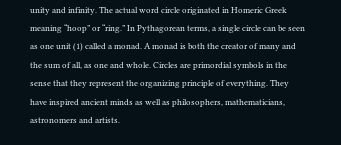unity and infinity. The actual word circle originated in Homeric Greek meaning “hoop” or “ring.” In Pythagorean terms, a single circle can be seen as one unit (1) called a monad. A monad is both the creator of many and the sum of all, as one and whole. Circles are primordial symbols in the sense that they represent the organizing principle of everything. They have inspired ancient minds as well as philosophers, mathematicians, astronomers and artists.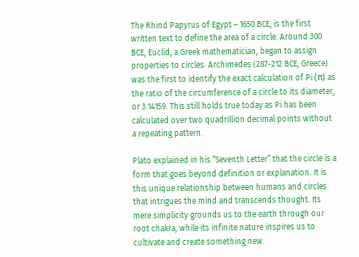The Rhind Papyrus of Egypt – 1650 BCE, is the first written text to define the area of a circle. Around 300 BCE, Euclid, a Greek mathematician, began to assign properties to circles. Archimedes (287-212 BCE, Greece) was the first to identify the exact calculation of Pi (π) as the ratio of the circumference of a circle to its diameter, or 3.14159. This still holds true today as Pi has been calculated over two quadrillion decimal points without a repeating pattern.

Plato explained in his “Seventh Letter” that the circle is a form that goes beyond definition or explanation. It is this unique relationship between humans and circles that intrigues the mind and transcends thought. Its mere simplicity grounds us to the earth through our root chakra, while its infinite nature inspires us to cultivate and create something new.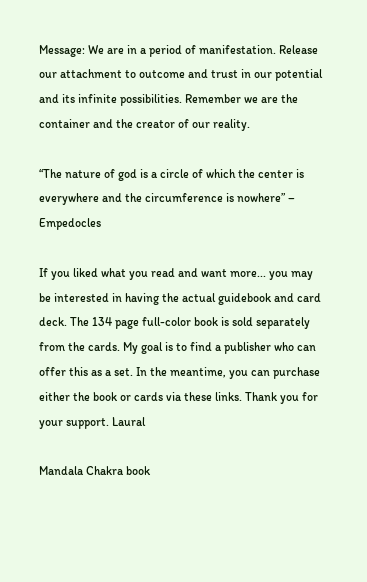Message: We are in a period of manifestation. Release our attachment to outcome and trust in our potential and its infinite possibilities. Remember we are the container and the creator of our reality.

“The nature of god is a circle of which the center is everywhere and the circumference is nowhere” – Empedocles

If you liked what you read and want more... you may be interested in having the actual guidebook and card deck. The 134 page full-color book is sold separately from the cards. My goal is to find a publisher who can offer this as a set. In the meantime, you can purchase either the book or cards via these links. Thank you for your support. Laural

Mandala Chakra book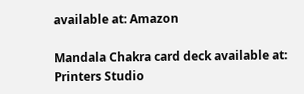available at: Amazon

Mandala Chakra card deck available at: Printers Studio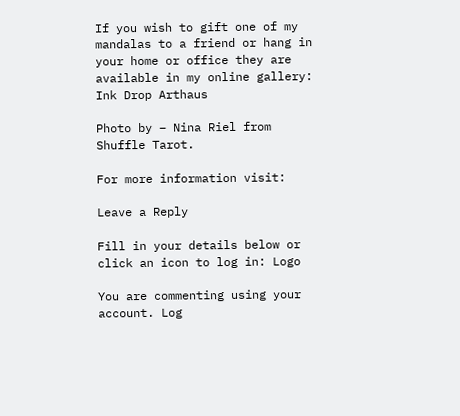If you wish to gift one of my mandalas to a friend or hang in your home or office they are available in my online gallery: Ink Drop Arthaus

Photo by – Nina Riel from Shuffle Tarot.

For more information visit:

Leave a Reply

Fill in your details below or click an icon to log in: Logo

You are commenting using your account. Log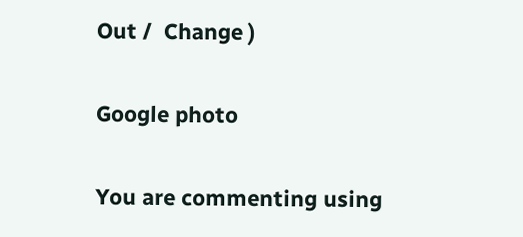Out /  Change )

Google photo

You are commenting using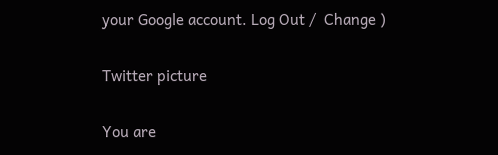your Google account. Log Out /  Change )

Twitter picture

You are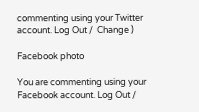commenting using your Twitter account. Log Out /  Change )

Facebook photo

You are commenting using your Facebook account. Log Out /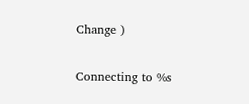Change )

Connecting to %s